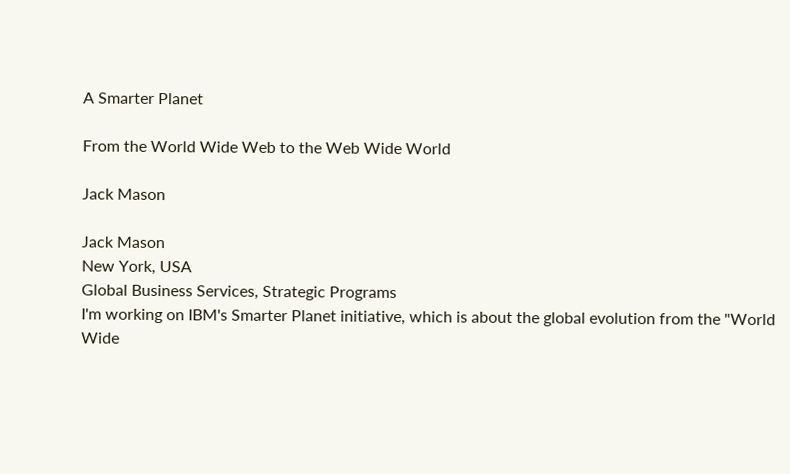A Smarter Planet

From the World Wide Web to the Web Wide World

Jack Mason

Jack Mason
New York, USA
Global Business Services, Strategic Programs
I'm working on IBM's Smarter Planet initiative, which is about the global evolution from the "World Wide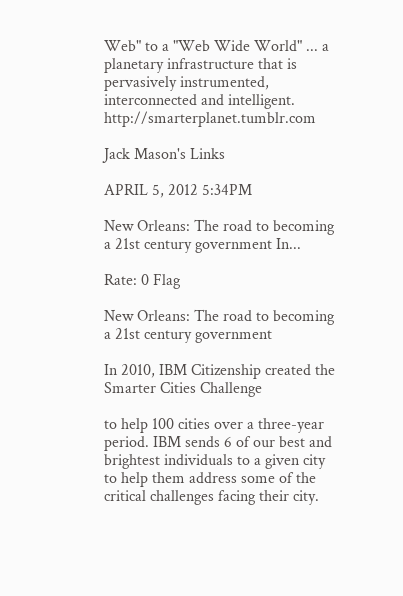Web" to a "Web Wide World" ... a planetary infrastructure that is pervasively instrumented, interconnected and intelligent. http://smarterplanet.tumblr.com

Jack Mason's Links

APRIL 5, 2012 5:34PM

New Orleans: The road to becoming a 21st century government In...

Rate: 0 Flag

New Orleans: The road to becoming a 21st century government

In 2010, IBM Citizenship created the Smarter Cities Challenge

to help 100 cities over a three-year period. IBM sends 6 of our best and brightest individuals to a given city to help them address some of the critical challenges facing their city.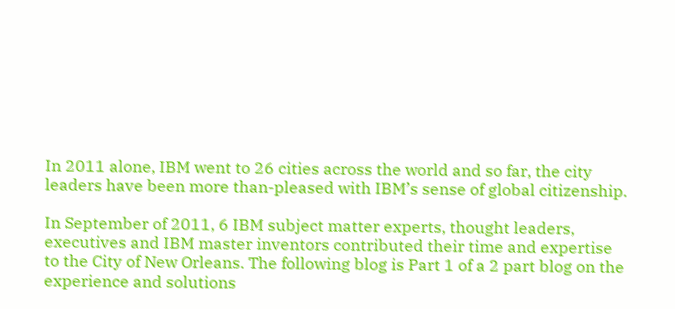In 2011 alone, IBM went to 26 cities across the world and so far, the city leaders have been more than-pleased with IBM’s sense of global citizenship.

In September of 2011, 6 IBM subject matter experts, thought leaders, executives and IBM master inventors contributed their time and expertise to the City of New Orleans. The following blog is Part 1 of a 2 part blog on the experience and solutions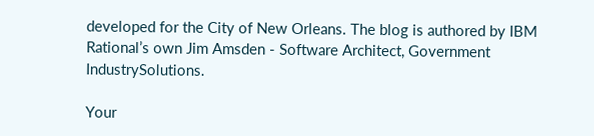developed for the City of New Orleans. The blog is authored by IBM Rational’s own Jim Amsden - Software Architect, Government IndustrySolutions.

Your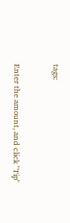tags:


Enter the amount, and click "Tip"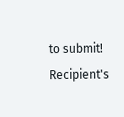to submit!
Recipient's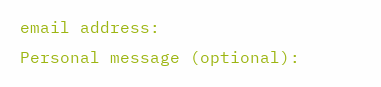email address:
Personal message (optional):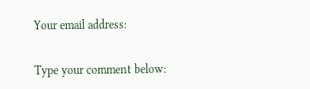Your email address:


Type your comment below: